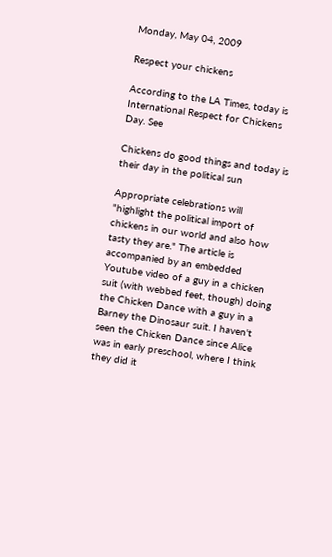Monday, May 04, 2009

Respect your chickens

According to the LA Times, today is International Respect for Chickens Day. See

Chickens do good things and today is their day in the political sun

Appropriate celebrations will "highlight the political import of chickens in our world and also how tasty they are." The article is accompanied by an embedded Youtube video of a guy in a chicken suit (with webbed feet, though) doing the Chicken Dance with a guy in a Barney the Dinosaur suit. I haven't seen the Chicken Dance since Alice was in early preschool, where I think they did it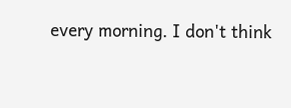every morning. I don't think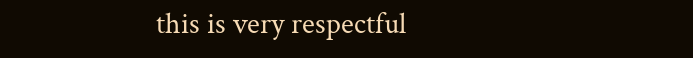this is very respectful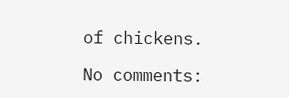of chickens.

No comments: